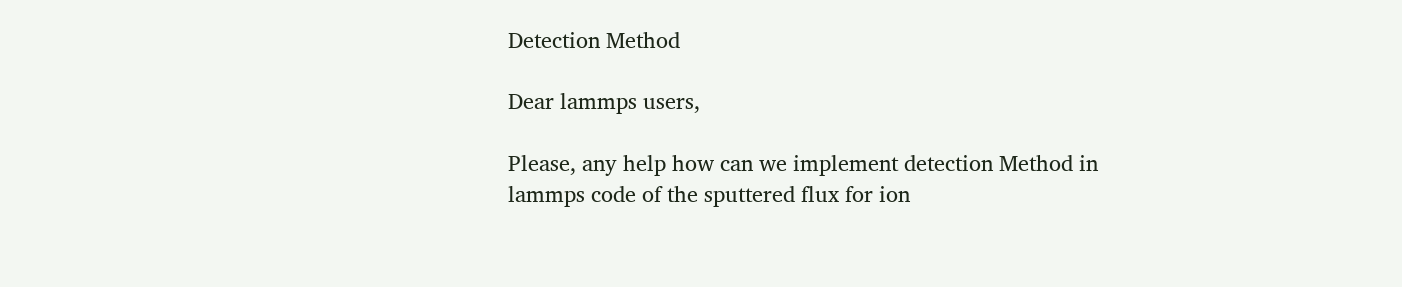Detection Method

Dear lammps users,

Please, any help how can we implement detection Method in lammps code of the sputtered flux for ion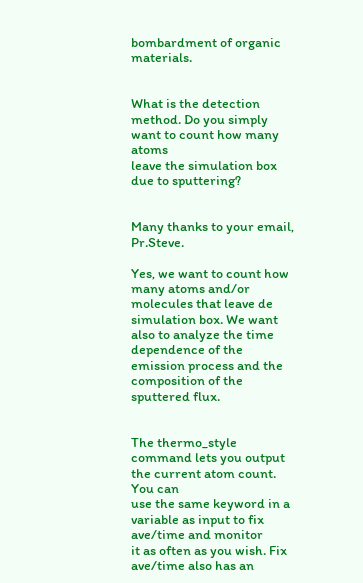bombardment of organic materials.


What is the detection method. Do you simply want to count how many atoms
leave the simulation box due to sputtering?


Many thanks to your email, Pr.Steve.

Yes, we want to count how many atoms and/or molecules that leave de simulation box. We want also to analyze the time dependence of the emission process and the composition of the sputtered flux.


The thermo_style command lets you output the current atom count. You can
use the same keyword in a variable as input to fix ave/time and monitor
it as often as you wish. Fix ave/time also has an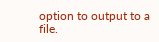option to output to a file.